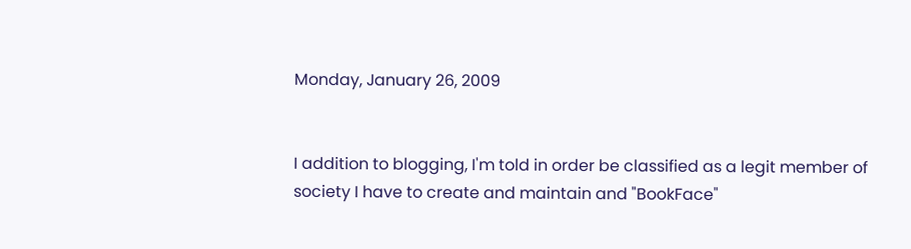Monday, January 26, 2009


I addition to blogging, I'm told in order be classified as a legit member of society I have to create and maintain and "BookFace"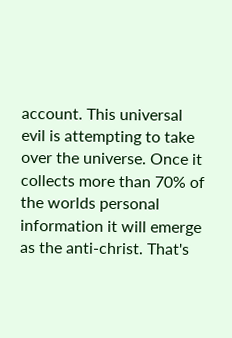account. This universal evil is attempting to take over the universe. Once it collects more than 70% of the worlds personal information it will emerge as the anti-christ. That's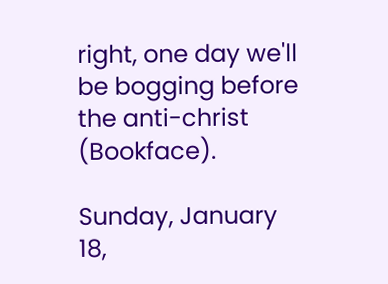right, one day we'll be bogging before the anti-christ (Bookface).

Sunday, January 18,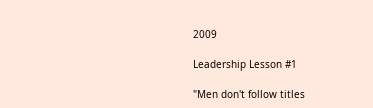2009

Leadership Lesson #1

"Men don't follow titles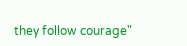they follow courage"